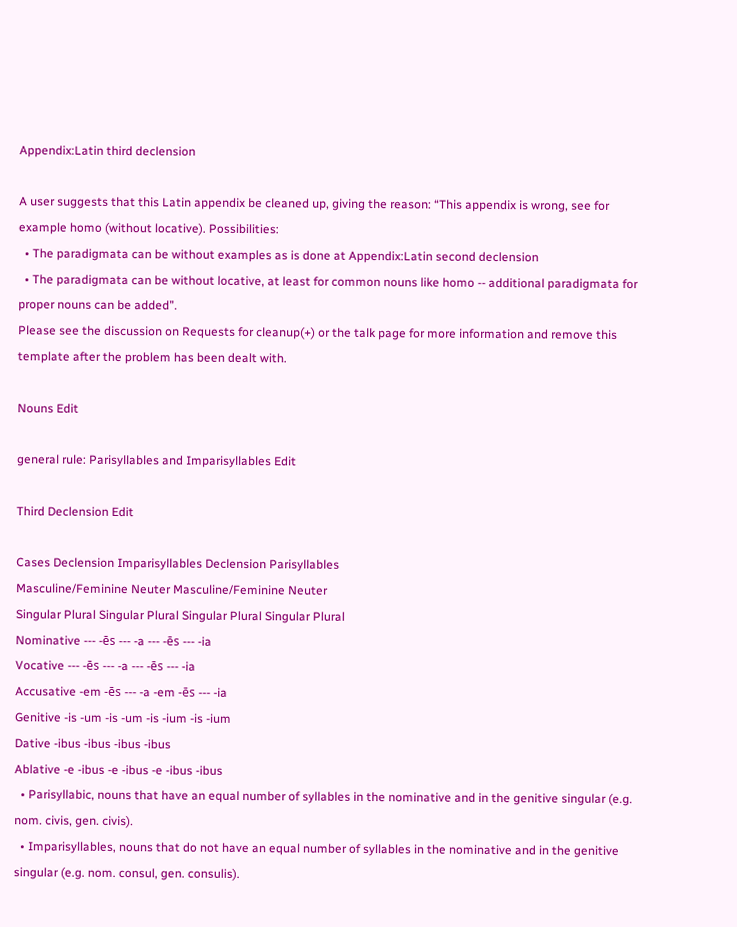Appendix:Latin third declension

A user suggests that this Latin appendix be cleaned up, giving the reason: “This appendix is wrong, see for example homo (without locative). Possibilities:
  • The paradigmata can be without examples as is done at Appendix:Latin second declension
  • The paradigmata can be without locative, at least for common nouns like homo -- additional paradigmata for proper nouns can be added”.
Please see the discussion on Requests for cleanup(+) or the talk page for more information and remove this template after the problem has been dealt with.

Nouns Edit

general rule: Parisyllables and Imparisyllables Edit

Third Declension Edit

Cases Declension Imparisyllables Declension Parisyllables
Masculine/Feminine Neuter Masculine/Feminine Neuter
Singular Plural Singular Plural Singular Plural Singular Plural
Nominative --- -ēs --- -a --- -ēs --- -ia
Vocative --- -ēs --- -a --- -ēs --- -ia
Accusative -em -ēs --- -a -em -ēs --- -ia
Genitive -is -um -is -um -is -ium -is -ium
Dative -ibus -ibus -ibus -ibus
Ablative -e -ibus -e -ibus -e -ibus -ibus
  • Parisyllabic, nouns that have an equal number of syllables in the nominative and in the genitive singular (e.g. nom. civis, gen. civis).
  • Imparisyllables, nouns that do not have an equal number of syllables in the nominative and in the genitive singular (e.g. nom. consul, gen. consulis).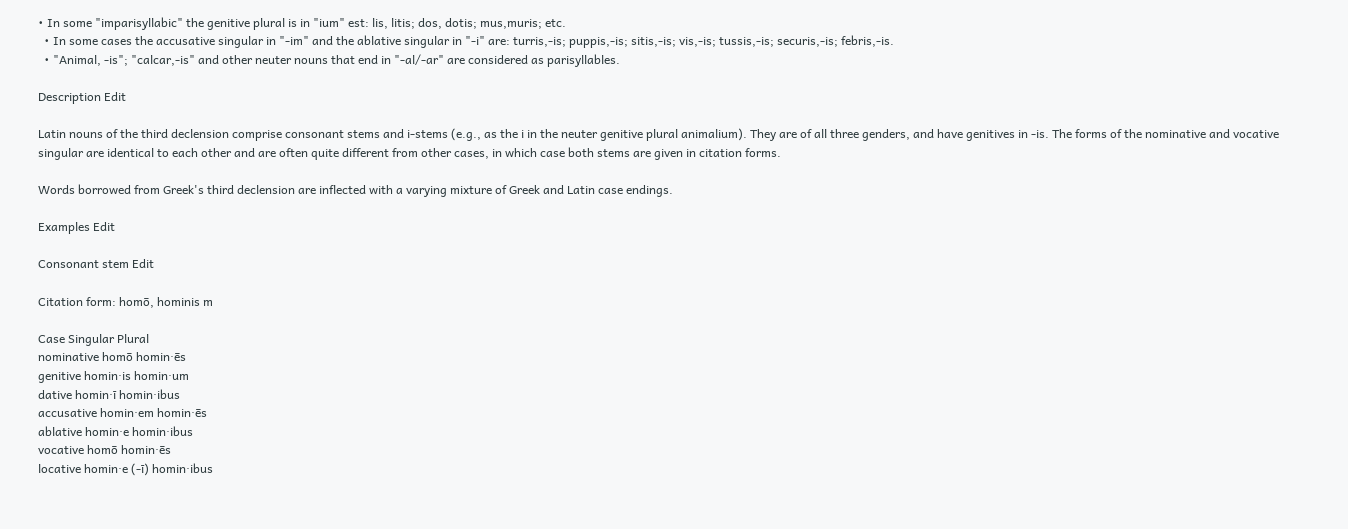• In some "imparisyllabic" the genitive plural is in "ium" est: lis, litis; dos, dotis; mus,muris; etc.
  • In some cases the accusative singular in "-im" and the ablative singular in "-i" are: turris,-is; puppis,-is; sitis,-is; vis,-is; tussis,-is; securis,-is; febris,-is.
  • "Animal, -is"; "calcar,-is" and other neuter nouns that end in "-al/-ar" are considered as parisyllables.

Description Edit

Latin nouns of the third declension comprise consonant stems and i-stems (e.g., as the i in the neuter genitive plural animalium). They are of all three genders, and have genitives in -is. The forms of the nominative and vocative singular are identical to each other and are often quite different from other cases, in which case both stems are given in citation forms.

Words borrowed from Greek's third declension are inflected with a varying mixture of Greek and Latin case endings.

Examples Edit

Consonant stem Edit

Citation form: homō, hominis m

Case Singular Plural
nominative homō homin·ēs
genitive homin·is homin·um
dative homin·ī homin·ibus
accusative homin·em homin·ēs
ablative homin·e homin·ibus
vocative homō homin·ēs
locative homin·e (-ī) homin·ibus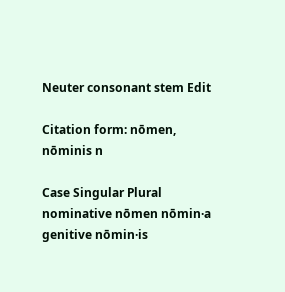Neuter consonant stem Edit

Citation form: nōmen, nōminis n

Case Singular Plural
nominative nōmen nōmin·a
genitive nōmin·is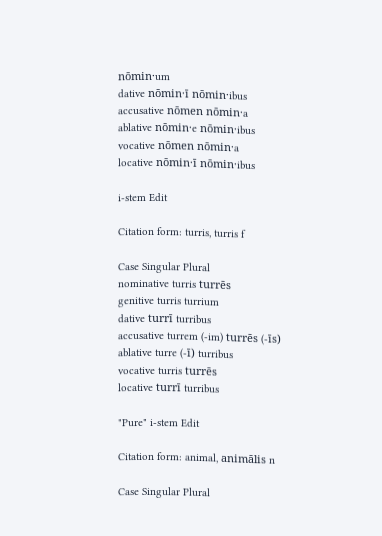nōmin·um
dative nōmin·ī nōmin·ibus
accusative nōmen nōmin·a
ablative nōmin·e nōmin·ibus
vocative nōmen nōmin·a
locative nōmin·ī nōmin·ibus

i-stem Edit

Citation form: turris, turris f

Case Singular Plural
nominative turris turrēs
genitive turris turrium
dative turrī turribus
accusative turrem (-im) turrēs (-īs)
ablative turre (-ī) turribus
vocative turris turrēs
locative turrī turribus

"Pure" i-stem Edit

Citation form: animal, animālis n

Case Singular Plural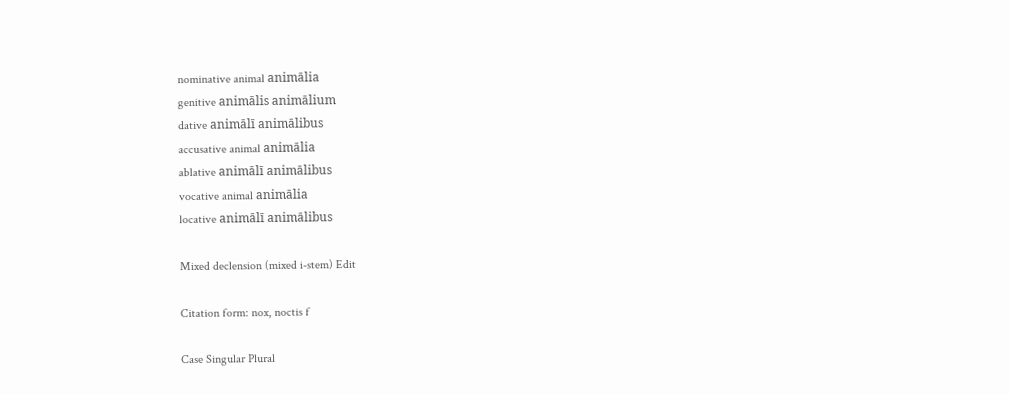nominative animal animālia
genitive animālis animālium
dative animālī animālibus
accusative animal animālia
ablative animālī animālibus
vocative animal animālia
locative animālī animālibus

Mixed declension (mixed i-stem) Edit

Citation form: nox, noctis f

Case Singular Plural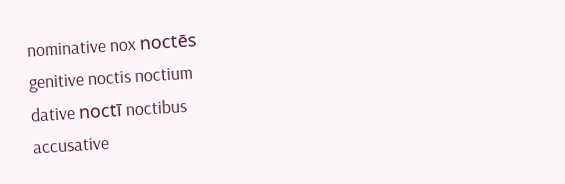nominative nox noctēs
genitive noctis noctium
dative noctī noctibus
accusative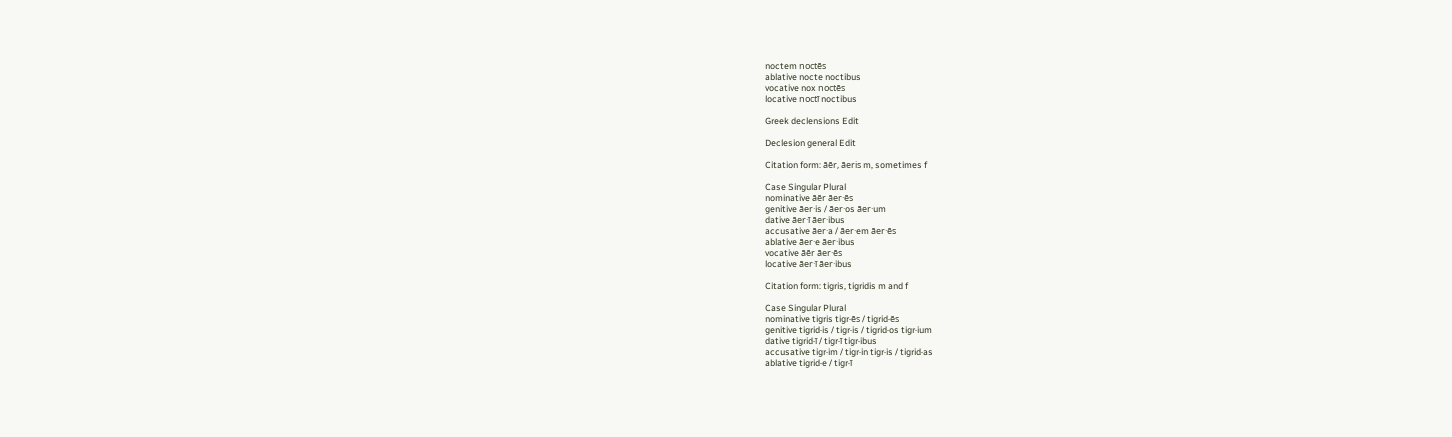noctem noctēs
ablative nocte noctibus
vocative nox noctēs
locative noctī noctibus

Greek declensions Edit

Declesion general Edit

Citation form: āēr, āeris m, sometimes f

Case Singular Plural
nominative āēr āer·ēs
genitive āer·is / āer·os āer·um
dative āer·ī āer·ibus
accusative āer·a / āer·em āer·ēs
ablative āer·e āer·ibus
vocative āēr āer·ēs
locative āer·ī āer·ibus

Citation form: tigris, tigridis m and f

Case Singular Plural
nominative tigris tigr·ēs / tigrid·ēs
genitive tigrid·is / tigr·is / tigrid·os tigr·ium
dative tigrid·ī / tigr·ī tigr·ibus
accusative tigr·im / tigr·in tigr·is / tigrid·as
ablative tigrid·e / tigr·ī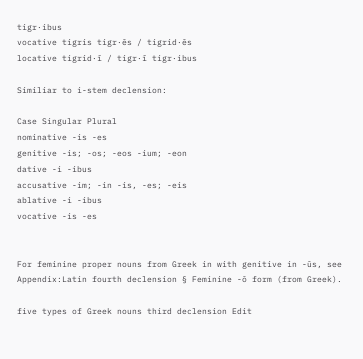tigr·ibus
vocative tigris tigr·ēs / tigrid·ēs
locative tigrid·ī / tigr·ī tigr·ibus

Similiar to i-stem declension:

Case Singular Plural
nominative -is -es
genitive -is; -os; -eos -ium; -eon
dative -i -ibus
accusative -im; -in -is, -es; -eis
ablative -i -ibus
vocative -is -es


For feminine proper nouns from Greek in with genitive in -ūs, see Appendix:Latin fourth declension § Feminine -ō form (from Greek).

five types of Greek nouns third declension Edit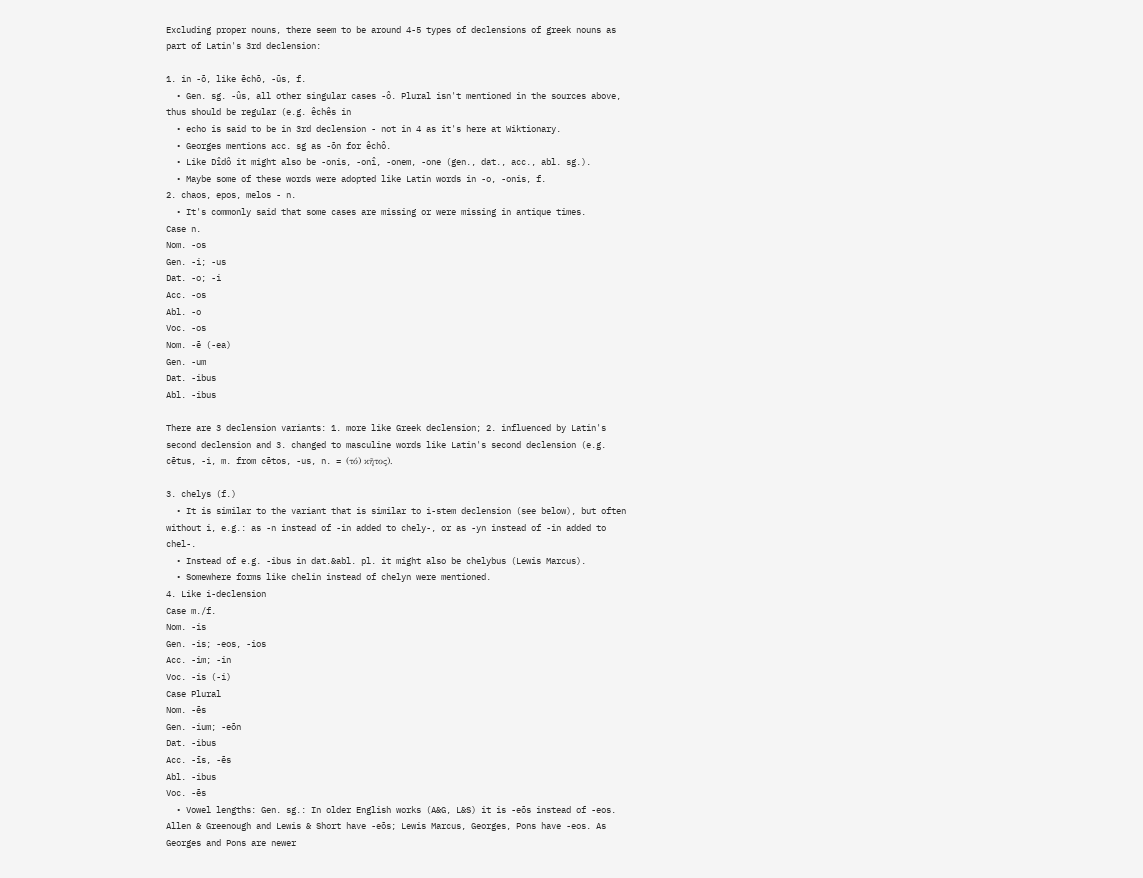Excluding proper nouns, there seem to be around 4-5 types of declensions of greek nouns as part of Latin's 3rd declension:

1. in -ō, like ēchō, -ūs, f.
  • Gen. sg. -ûs, all other singular cases -ô. Plural isn't mentioned in the sources above, thus should be regular (e.g. êchês in
  • echo is said to be in 3rd declension - not in 4 as it's here at Wiktionary.
  • Georges mentions acc. sg as -ōn for êchô.
  • Like Dîdô it might also be -onis, -onî, -onem, -one (gen., dat., acc., abl. sg.).
  • Maybe some of these words were adopted like Latin words in -o, -onis, f.
2. chaos, epos, melos - n.
  • It's commonly said that some cases are missing or were missing in antique times.
Case n.
Nom. -os
Gen. -i; -us
Dat. -o; -i
Acc. -os
Abl. -o
Voc. -os
Nom. -ē (-ea)
Gen. -um
Dat. -ibus
Abl. -ibus

There are 3 declension variants: 1. more like Greek declension; 2. influenced by Latin's second declension and 3. changed to masculine words like Latin's second declension (e.g. cētus, -i, m. from cētos, -us, n. = (τό) κῆτος).

3. chelys (f.)
  • It is similar to the variant that is similar to i-stem declension (see below), but often without i, e.g.: as -n instead of -in added to chely-, or as -yn instead of -in added to chel-.
  • Instead of e.g. -ibus in dat.&abl. pl. it might also be chelybus (Lewis Marcus).
  • Somewhere forms like chelin instead of chelyn were mentioned.
4. Like i-declension
Case m./f.
Nom. -is
Gen. -is; -eos, -ios
Acc. -im; -in
Voc. -is (-i)
Case Plural
Nom. -ēs
Gen. -ium; -eōn
Dat. -ibus
Acc. -īs, -ēs
Abl. -ibus
Voc. -ēs
  • Vowel lengths: Gen. sg.: In older English works (A&G, L&S) it is -eōs instead of -eos. Allen & Greenough and Lewis & Short have -eōs; Lewis Marcus, Georges, Pons have -eos. As Georges and Pons are newer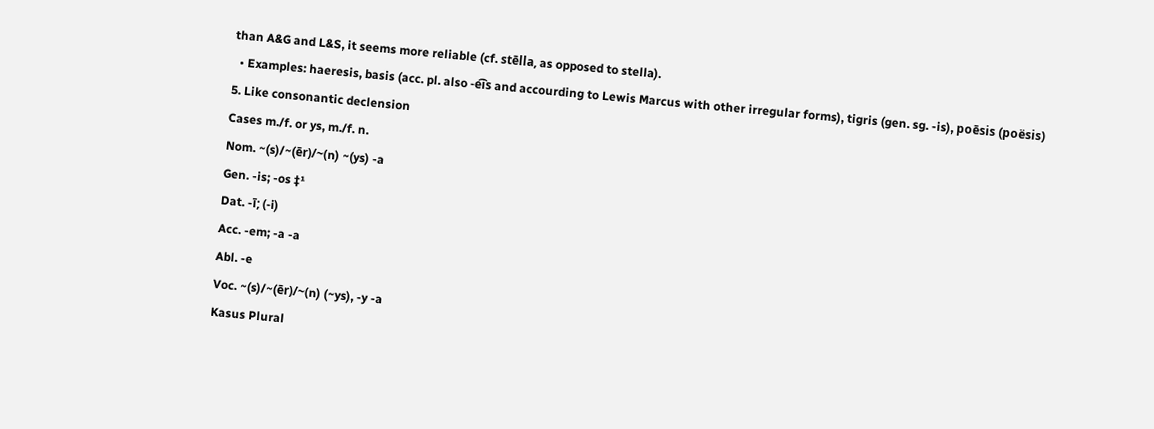than A&G and L&S, it seems more reliable (cf. stēlla, as opposed to stella).
  • Examples: haeresis, basis (acc. pl. also -e͡is and accourding to Lewis Marcus with other irregular forms), tigris (gen. sg. -is), poēsis (poësis)
5. Like consonantic declension
Cases m./f. or ys, m./f. n.
Nom. ~(s)/~(ēr)/~(n) ~(ys) -a
Gen. -is; -os ‡¹
Dat. -ī; (-i)
Acc. -em; -a -a
Abl. -e
Voc. ~(s)/~(ēr)/~(n) (~ys), -y -a
Kasus Plural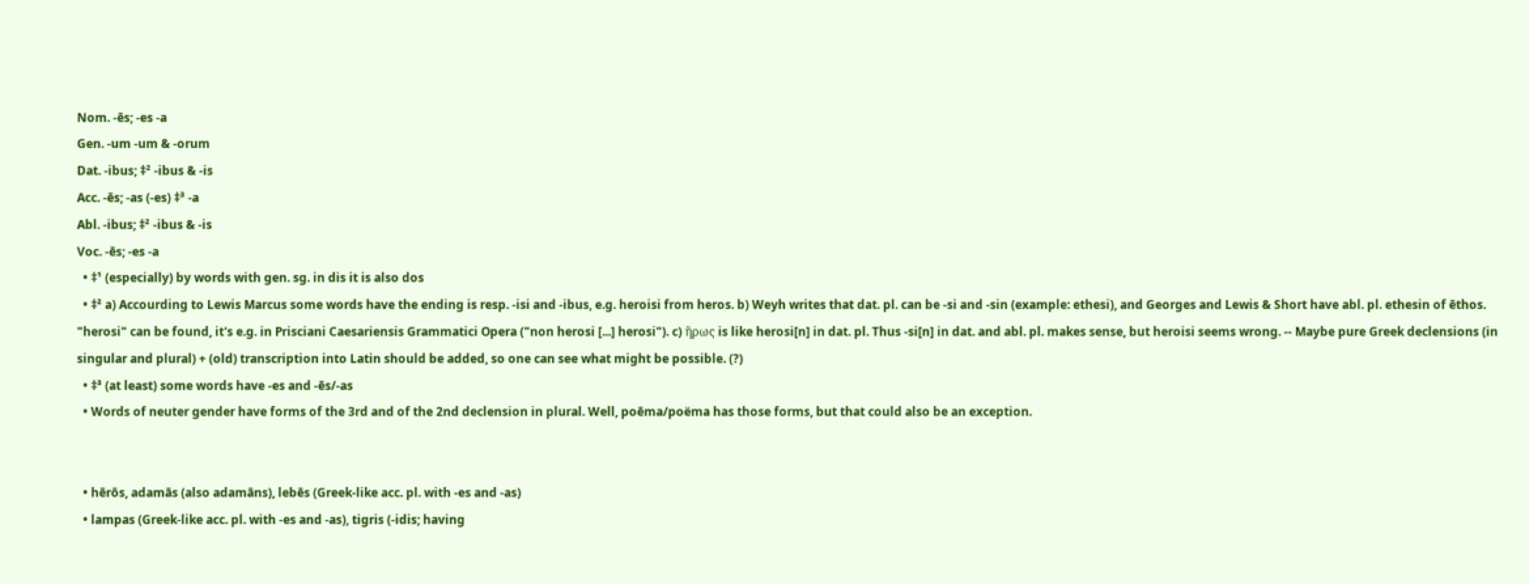Nom. -ēs; -es -a
Gen. -um -um & -orum
Dat. -ibus; ‡² -ibus & -is
Acc. -ēs; -as (-es) ‡³ -a
Abl. -ibus; ‡² -ibus & -is
Voc. -ēs; -es -a
  • ‡¹ (especially) by words with gen. sg. in dis it is also dos
  • ‡² a) Accourding to Lewis Marcus some words have the ending is resp. -isi and -ibus, e.g. heroisi from heros. b) Weyh writes that dat. pl. can be -si and -sin (example: ethesi), and Georges and Lewis & Short have abl. pl. ethesin of ēthos. "herosi" can be found, it's e.g. in Prisciani Caesariensis Grammatici Opera ("non herosi [...] herosi"). c) ἥρως is like herosi[n] in dat. pl. Thus -si[n] in dat. and abl. pl. makes sense, but heroisi seems wrong. -- Maybe pure Greek declensions (in singular and plural) + (old) transcription into Latin should be added, so one can see what might be possible. (?)
  • ‡³ (at least) some words have -es and -ēs/-as
  • Words of neuter gender have forms of the 3rd and of the 2nd declension in plural. Well, poēma/poëma has those forms, but that could also be an exception.


  • hērōs, adamās (also adamāns), lebēs (Greek-like acc. pl. with -es and -as)
  • lampas (Greek-like acc. pl. with -es and -as), tigris (-idis; having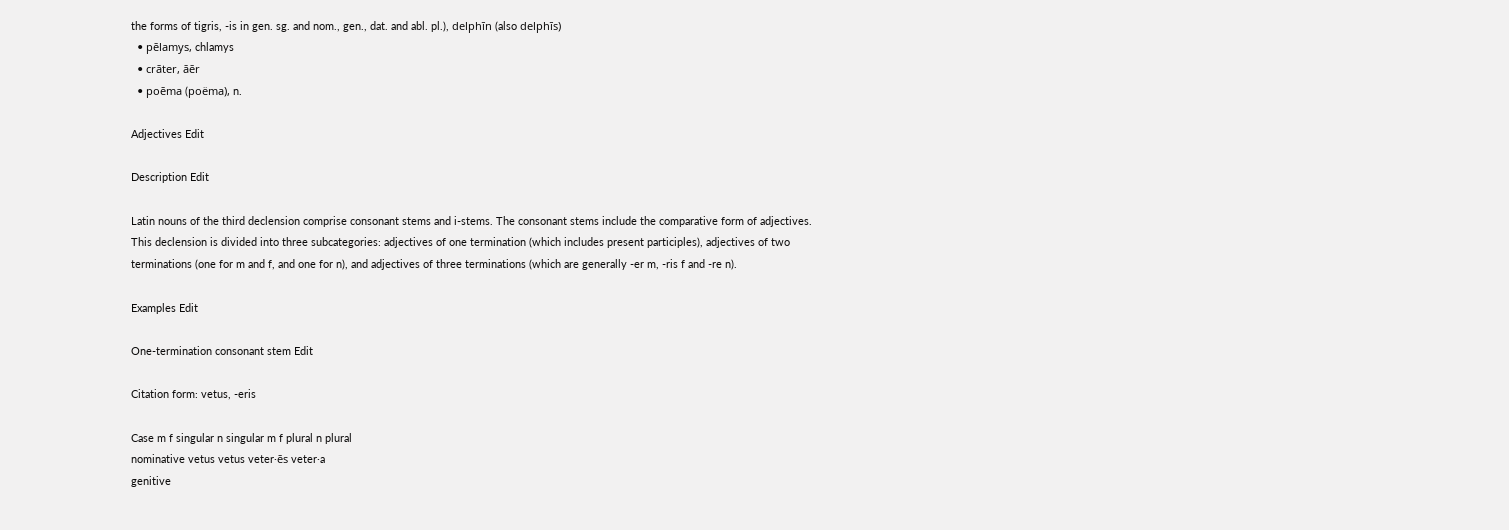the forms of tigris, -is in gen. sg. and nom., gen., dat. and abl. pl.), delphīn (also delphīs)
  • pēlamys, chlamys
  • crāter, āēr
  • poēma (poëma), n.

Adjectives Edit

Description Edit

Latin nouns of the third declension comprise consonant stems and i-stems. The consonant stems include the comparative form of adjectives. This declension is divided into three subcategories: adjectives of one termination (which includes present participles), adjectives of two terminations (one for m and f, and one for n), and adjectives of three terminations (which are generally -er m, -ris f and -re n).

Examples Edit

One-termination consonant stem Edit

Citation form: vetus, -eris

Case m f singular n singular m f plural n plural
nominative vetus vetus veter·ēs veter·a
genitive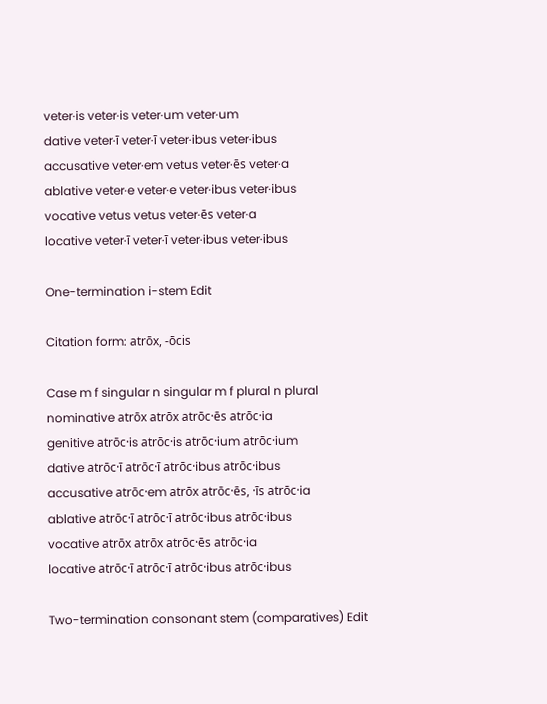veter·is veter·is veter·um veter·um
dative veter·ī veter·ī veter·ibus veter·ibus
accusative veter·em vetus veter·ēs veter·a
ablative veter·e veter·e veter·ibus veter·ibus
vocative vetus vetus veter·ēs veter·a
locative veter·ī veter·ī veter·ibus veter·ibus

One-termination i-stem Edit

Citation form: atrōx, -ōcis

Case m f singular n singular m f plural n plural
nominative atrōx atrōx atrōc·ēs atrōc·ia
genitive atrōc·is atrōc·is atrōc·ium atrōc·ium
dative atrōc·ī atrōc·ī atrōc·ibus atrōc·ibus
accusative atrōc·em atrōx atrōc·ēs, ·īs atrōc·ia
ablative atrōc·ī atrōc·ī atrōc·ibus atrōc·ibus
vocative atrōx atrōx atrōc·ēs atrōc·ia
locative atrōc·ī atrōc·ī atrōc·ibus atrōc·ibus

Two-termination consonant stem (comparatives) Edit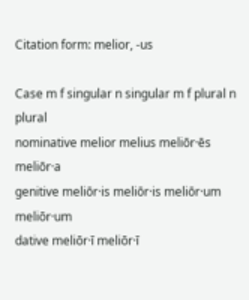Citation form: melior, -us

Case m f singular n singular m f plural n plural
nominative melior melius meliōr·ēs meliōr·a
genitive meliōr·is meliōr·is meliōr·um meliōr·um
dative meliōr·ī meliōr·ī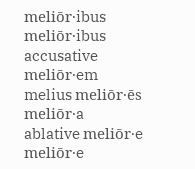meliōr·ibus meliōr·ibus
accusative meliōr·em melius meliōr·ēs meliōr·a
ablative meliōr·e meliōr·e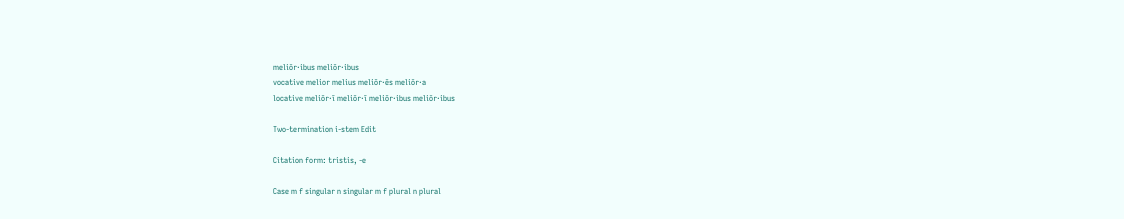meliōr·ibus meliōr·ibus
vocative melior melius meliōr·ēs meliōr·a
locative meliōr·ī meliōr·ī meliōr·ibus meliōr·ibus

Two-termination i-stem Edit

Citation form: tristis, -e

Case m f singular n singular m f plural n plural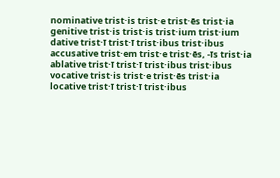nominative trist·is trist·e trist·ēs trist·ia
genitive trist·is trist·is trist·ium trist·ium
dative trist·ī trist·ī trist·ibus trist·ibus
accusative trist·em trist·e trist·ēs, -īs trist·ia
ablative trist·ī trist·ī trist·ibus trist·ibus
vocative trist·is trist·e trist·ēs trist·ia
locative trist·ī trist·ī trist·ibus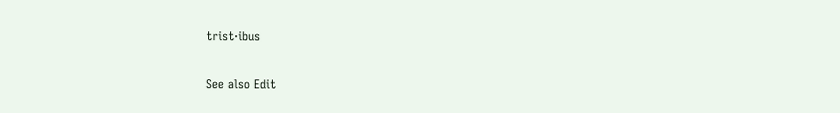trist·ibus

See also Edit